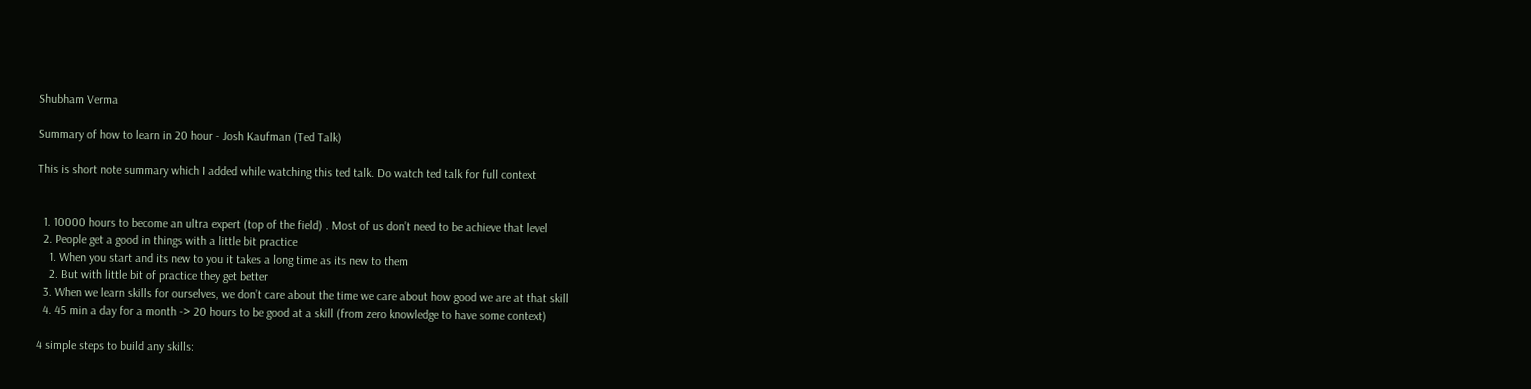Shubham Verma

Summary of how to learn in 20 hour - Josh Kaufman (Ted Talk)

This is short note summary which I added while watching this ted talk. Do watch ted talk for full context


  1. 10000 hours to become an ultra expert (top of the field) . Most of us don’t need to be achieve that level
  2. People get a good in things with a little bit practice
    1. When you start and its new to you it takes a long time as its new to them
    2. But with little bit of practice they get better
  3. When we learn skills for ourselves, we don’t care about the time we care about how good we are at that skill
  4. 45 min a day for a month -> 20 hours to be good at a skill (from zero knowledge to have some context)

4 simple steps to build any skills: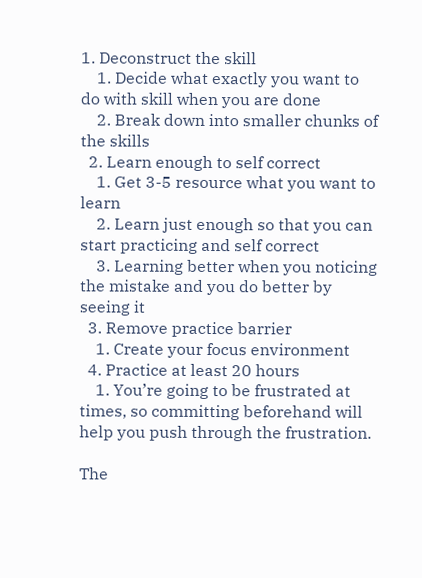1. Deconstruct the skill
    1. Decide what exactly you want to do with skill when you are done
    2. Break down into smaller chunks of the skills
  2. Learn enough to self correct
    1. Get 3-5 resource what you want to learn
    2. Learn just enough so that you can start practicing and self correct
    3. Learning better when you noticing the mistake and you do better by seeing it
  3. Remove practice barrier
    1. Create your focus environment
  4. Practice at least 20 hours
    1. You’re going to be frustrated at times, so committing beforehand will help you push through the frustration.

The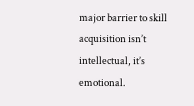major barrier to skill acquisition isn’t intellectual, it’s emotional.